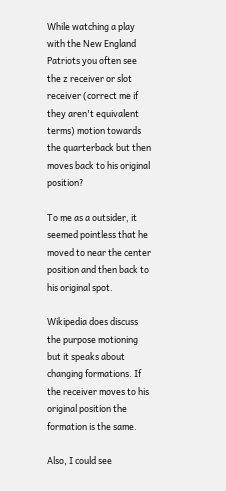While watching a play with the New England Patriots you often see the z receiver or slot receiver (correct me if they aren't equivalent terms) motion towards the quarterback but then moves back to his original position?

To me as a outsider, it seemed pointless that he moved to near the center position and then back to his original spot.

Wikipedia does discuss the purpose motioning but it speaks about changing formations. If the receiver moves to his original position the formation is the same.

Also, I could see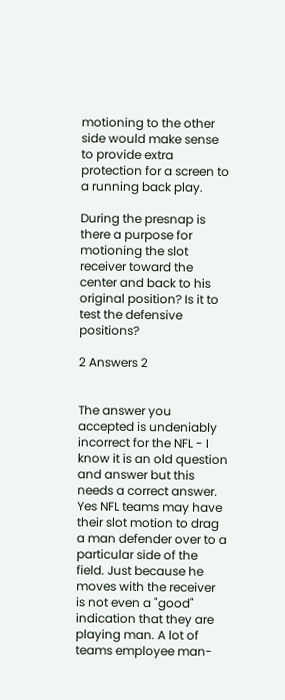motioning to the other side would make sense to provide extra protection for a screen to a running back play.

During the presnap is there a purpose for motioning the slot receiver toward the center and back to his original position? Is it to test the defensive positions?

2 Answers 2


The answer you accepted is undeniably incorrect for the NFL - I know it is an old question and answer but this needs a correct answer. Yes NFL teams may have their slot motion to drag a man defender over to a particular side of the field. Just because he moves with the receiver is not even a "good" indication that they are playing man. A lot of teams employee man-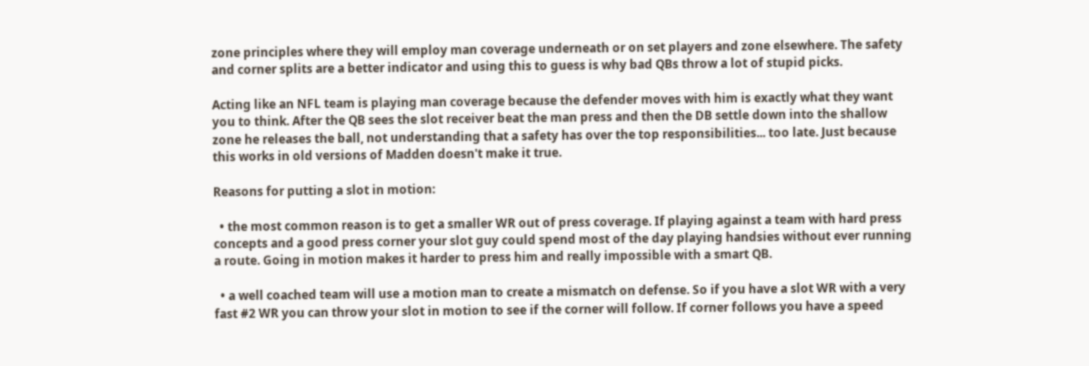zone principles where they will employ man coverage underneath or on set players and zone elsewhere. The safety and corner splits are a better indicator and using this to guess is why bad QBs throw a lot of stupid picks.

Acting like an NFL team is playing man coverage because the defender moves with him is exactly what they want you to think. After the QB sees the slot receiver beat the man press and then the DB settle down into the shallow zone he releases the ball, not understanding that a safety has over the top responsibilities... too late. Just because this works in old versions of Madden doesn't make it true.

Reasons for putting a slot in motion:

  • the most common reason is to get a smaller WR out of press coverage. If playing against a team with hard press concepts and a good press corner your slot guy could spend most of the day playing handsies without ever running a route. Going in motion makes it harder to press him and really impossible with a smart QB.

  • a well coached team will use a motion man to create a mismatch on defense. So if you have a slot WR with a very fast #2 WR you can throw your slot in motion to see if the corner will follow. If corner follows you have a speed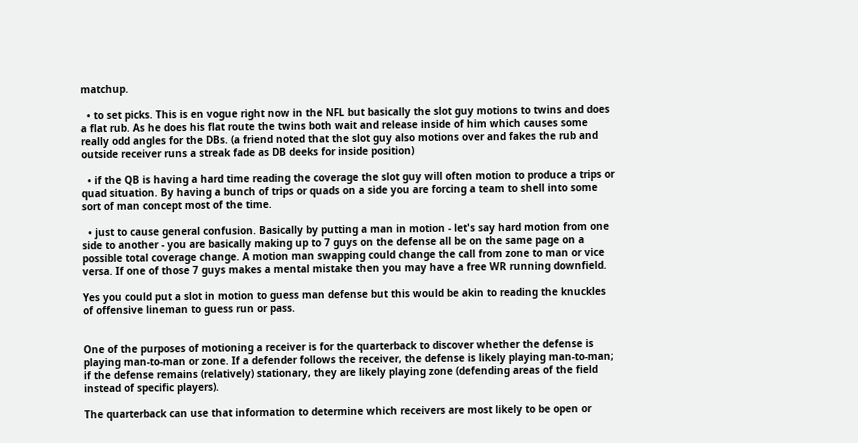matchup.

  • to set picks. This is en vogue right now in the NFL but basically the slot guy motions to twins and does a flat rub. As he does his flat route the twins both wait and release inside of him which causes some really odd angles for the DBs. (a friend noted that the slot guy also motions over and fakes the rub and outside receiver runs a streak fade as DB deeks for inside position)

  • if the QB is having a hard time reading the coverage the slot guy will often motion to produce a trips or quad situation. By having a bunch of trips or quads on a side you are forcing a team to shell into some sort of man concept most of the time.

  • just to cause general confusion. Basically by putting a man in motion - let's say hard motion from one side to another - you are basically making up to 7 guys on the defense all be on the same page on a possible total coverage change. A motion man swapping could change the call from zone to man or vice versa. If one of those 7 guys makes a mental mistake then you may have a free WR running downfield.

Yes you could put a slot in motion to guess man defense but this would be akin to reading the knuckles of offensive lineman to guess run or pass.


One of the purposes of motioning a receiver is for the quarterback to discover whether the defense is playing man-to-man or zone. If a defender follows the receiver, the defense is likely playing man-to-man; if the defense remains (relatively) stationary, they are likely playing zone (defending areas of the field instead of specific players).

The quarterback can use that information to determine which receivers are most likely to be open or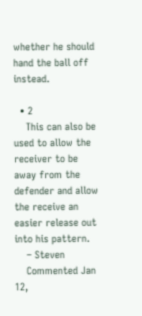whether he should hand the ball off instead.

  • 2
    This can also be used to allow the receiver to be away from the defender and allow the receive an easier release out into his pattern.
    – Steven
    Commented Jan 12,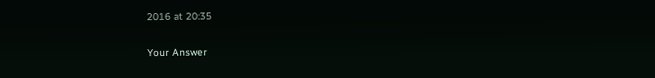2016 at 20:35

Your Answer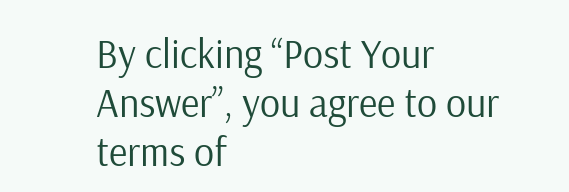By clicking “Post Your Answer”, you agree to our terms of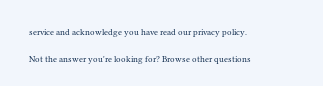service and acknowledge you have read our privacy policy.

Not the answer you're looking for? Browse other questions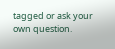tagged or ask your own question.